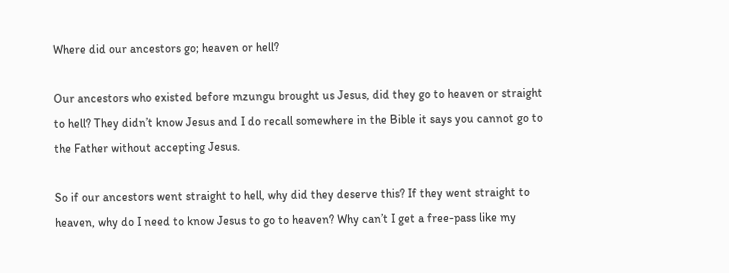Where did our ancestors go; heaven or hell?

Our ancestors who existed before mzungu brought us Jesus, did they go to heaven or straight to hell? They didn’t know Jesus and I do recall somewhere in the Bible it says you cannot go to the Father without accepting Jesus.

So if our ancestors went straight to hell, why did they deserve this? If they went straight to heaven, why do I need to know Jesus to go to heaven? Why can’t I get a free-pass like my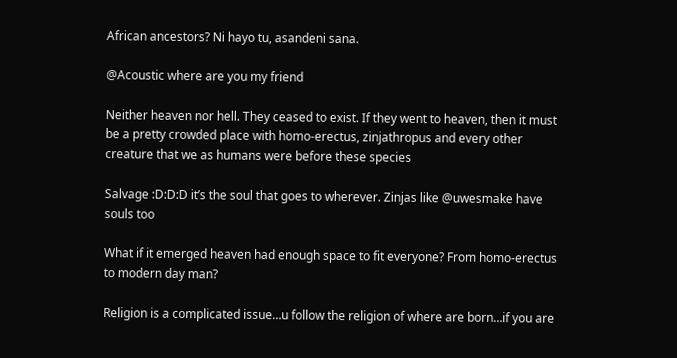African ancestors? Ni hayo tu, asandeni sana.

@Acoustic where are you my friend

Neither heaven nor hell. They ceased to exist. If they went to heaven, then it must be a pretty crowded place with homo-erectus, zinjathropus and every other creature that we as humans were before these species

Salvage :D:D:D it’s the soul that goes to wherever. Zinjas like @uwesmake have souls too

What if it emerged heaven had enough space to fit everyone? From homo-erectus to modern day man?

Religion is a complicated issue…u follow the religion of where are born…if you are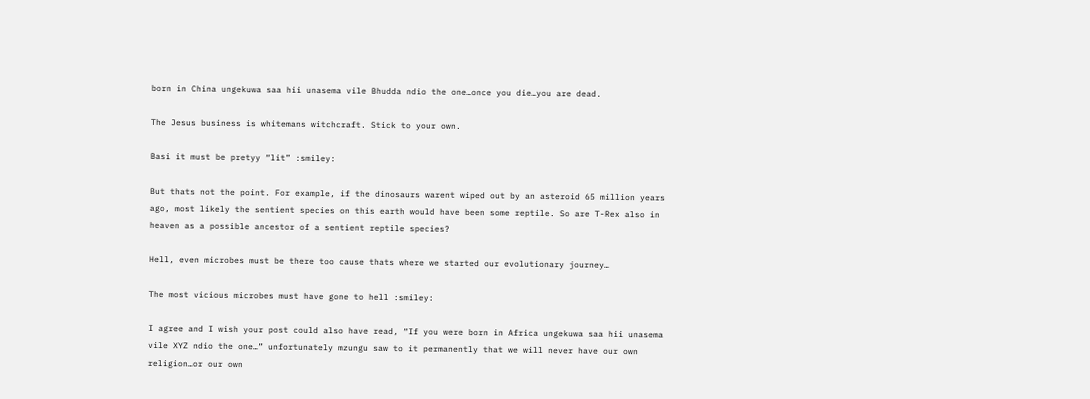born in China ungekuwa saa hii unasema vile Bhudda ndio the one…once you die…you are dead.

The Jesus business is whitemans witchcraft. Stick to your own.

Basi it must be pretyy “lit” :smiley:

But thats not the point. For example, if the dinosaurs warent wiped out by an asteroid 65 million years ago, most likely the sentient species on this earth would have been some reptile. So are T-Rex also in heaven as a possible ancestor of a sentient reptile species?

Hell, even microbes must be there too cause thats where we started our evolutionary journey…

The most vicious microbes must have gone to hell :smiley:

I agree and I wish your post could also have read, “If you were born in Africa ungekuwa saa hii unasema vile XYZ ndio the one…” unfortunately mzungu saw to it permanently that we will never have our own religion…or our own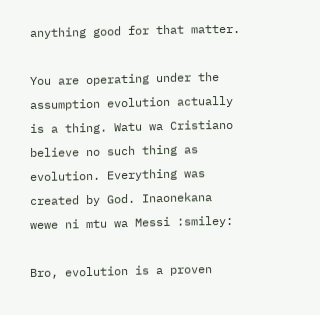anything good for that matter.

You are operating under the assumption evolution actually is a thing. Watu wa Cristiano believe no such thing as evolution. Everything was created by God. Inaonekana wewe ni mtu wa Messi :smiley:

Bro, evolution is a proven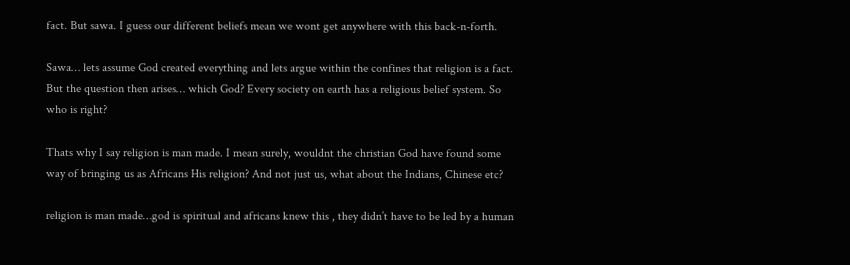fact. But sawa. I guess our different beliefs mean we wont get anywhere with this back-n-forth.

Sawa… lets assume God created everything and lets argue within the confines that religion is a fact. But the question then arises… which God? Every society on earth has a religious belief system. So who is right?

Thats why I say religion is man made. I mean surely, wouldnt the christian God have found some way of bringing us as Africans His religion? And not just us, what about the Indians, Chinese etc?

religion is man made…god is spiritual and africans knew this , they didn’t have to be led by a human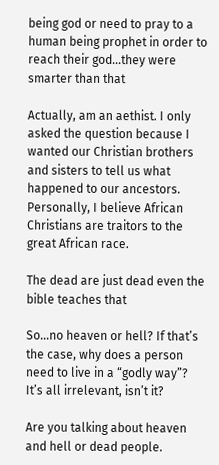being god or need to pray to a human being prophet in order to reach their god…they were smarter than that

Actually, am an aethist. I only asked the question because I wanted our Christian brothers and sisters to tell us what happened to our ancestors. Personally, I believe African Christians are traitors to the great African race.

The dead are just dead even the bible teaches that

So…no heaven or hell? If that’s the case, why does a person need to live in a “godly way”? It’s all irrelevant, isn’t it?

Are you talking about heaven and hell or dead people.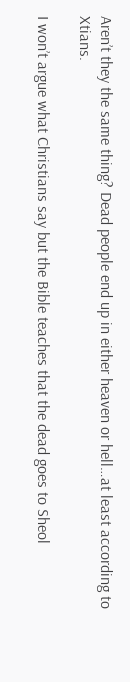Aren’t they the same thing? Dead people end up in either heaven or hell…at least according to Xtians.

I won’t argue what Christians say but the Bible teaches that the dead goes to Sheol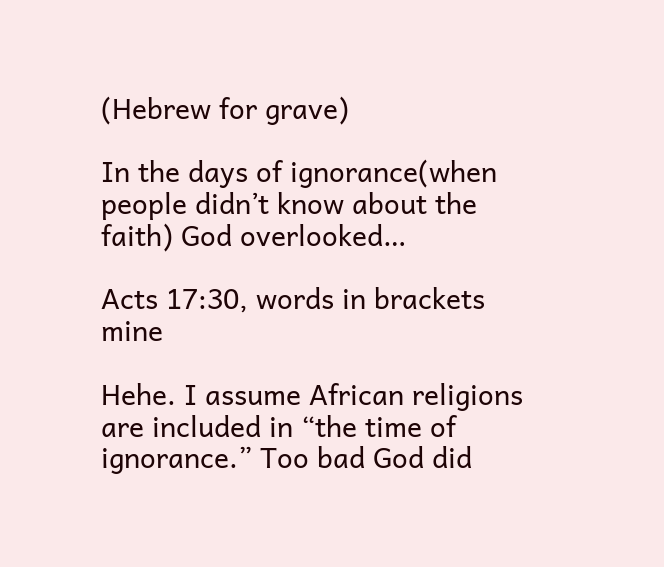(Hebrew for grave)

In the days of ignorance(when people didn’t know about the faith) God overlooked…

Acts 17:30, words in brackets mine

Hehe. I assume African religions are included in “the time of ignorance.” Too bad God did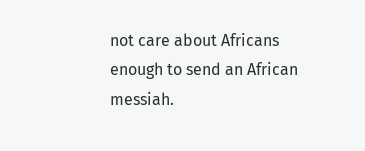not care about Africans enough to send an African messiah.